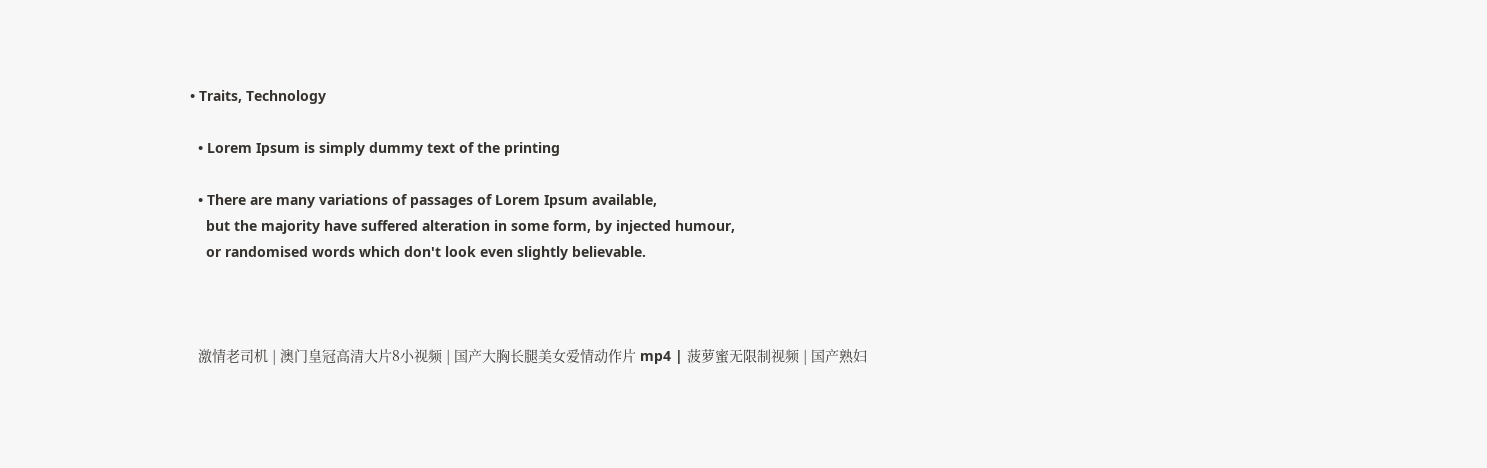• Traits, Technology

  • Lorem Ipsum is simply dummy text of the printing

  • There are many variations of passages of Lorem Ipsum available,
    but the majority have suffered alteration in some form, by injected humour,
    or randomised words which don't look even slightly believable.



  激情老司机 | 澳门皇冠高清大片8小视频 | 国产大胸长腿美女爱情动作片 mp4 | 菠萝蜜无限制视频 | 国产熟妇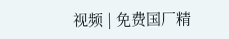视频 | 免费国厂精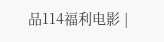品114福利电影 |